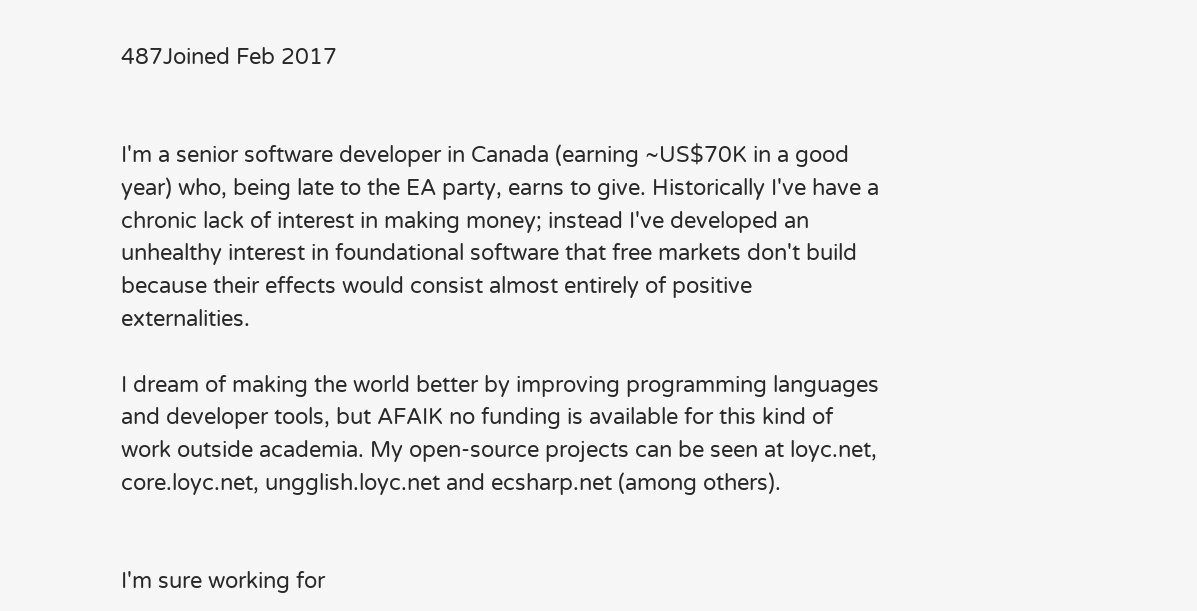487Joined Feb 2017


I'm a senior software developer in Canada (earning ~US$70K in a good year) who, being late to the EA party, earns to give. Historically I've have a chronic lack of interest in making money; instead I've developed an unhealthy interest in foundational software that free markets don't build because their effects would consist almost entirely of positive externalities.

I dream of making the world better by improving programming languages and developer tools, but AFAIK no funding is available for this kind of work outside academia. My open-source projects can be seen at loyc.net, core.loyc.net, ungglish.loyc.net and ecsharp.net (among others).


I'm sure working for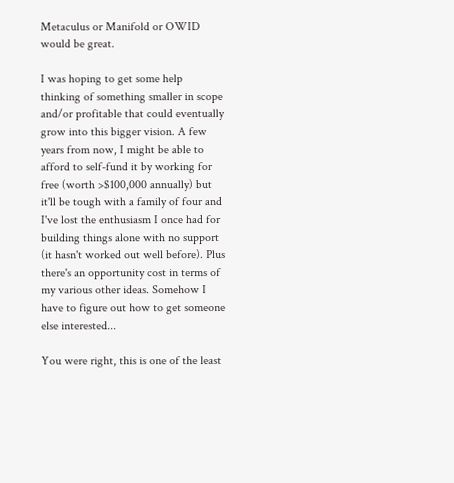Metaculus or Manifold or OWID would be great.

I was hoping to get some help thinking of something smaller in scope and/or profitable that could eventually grow into this bigger vision. A few years from now, I might be able to afford to self-fund it by working for free (worth >$100,000 annually) but it'll be tough with a family of four and I've lost the enthusiasm I once had for building things alone with no support (it hasn't worked out well before). Plus there's an opportunity cost in terms of my various other ideas. Somehow I have to figure out how to get someone else interested...

You were right, this is one of the least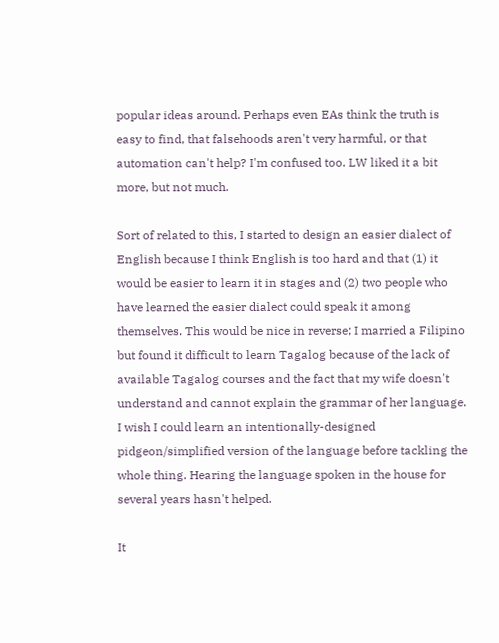popular ideas around. Perhaps even EAs think the truth is easy to find, that falsehoods aren't very harmful, or that automation can't help? I'm confused too. LW liked it a bit more, but not much.

Sort of related to this, I started to design an easier dialect of English because I think English is too hard and that (1) it would be easier to learn it in stages and (2) two people who have learned the easier dialect could speak it among themselves. This would be nice in reverse; I married a Filipino but found it difficult to learn Tagalog because of the lack of available Tagalog courses and the fact that my wife doesn't understand and cannot explain the grammar of her language. I wish I could learn an intentionally-designed pidgeon/simplified version of the language before tackling the whole thing. Hearing the language spoken in the house for several years hasn't helped.

It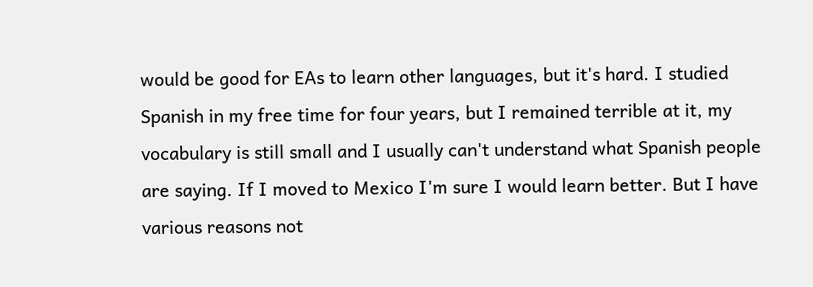would be good for EAs to learn other languages, but it's hard. I studied Spanish in my free time for four years, but I remained terrible at it, my vocabulary is still small and I usually can't understand what Spanish people are saying. If I moved to Mexico I'm sure I would learn better. But I have various reasons not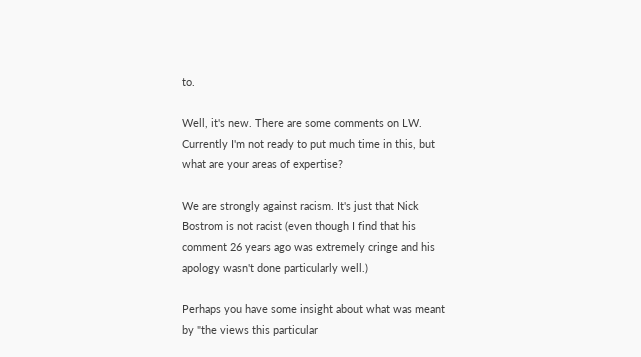to.

Well, it's new. There are some comments on LW. Currently I'm not ready to put much time in this, but what are your areas of expertise?

We are strongly against racism. It's just that Nick Bostrom is not racist (even though I find that his comment 26 years ago was extremely cringe and his apology wasn't done particularly well.)

Perhaps you have some insight about what was meant by "the views this particular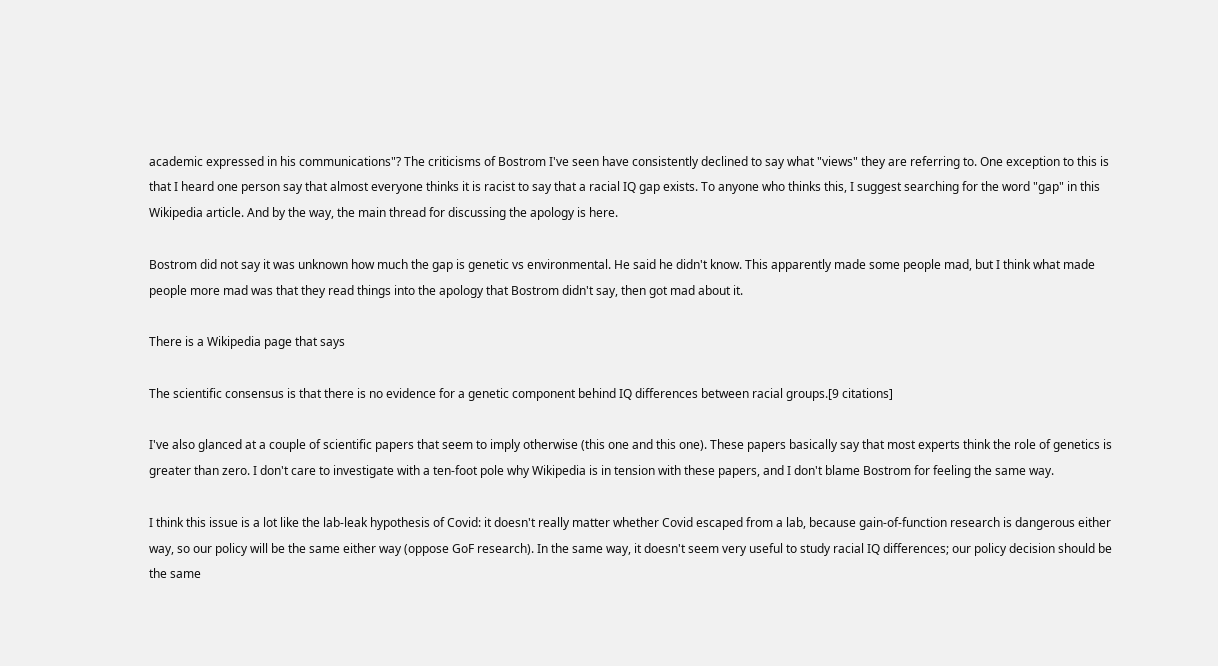academic expressed in his communications"? The criticisms of Bostrom I've seen have consistently declined to say what "views" they are referring to. One exception to this is that I heard one person say that almost everyone thinks it is racist to say that a racial IQ gap exists. To anyone who thinks this, I suggest searching for the word "gap" in this Wikipedia article. And by the way, the main thread for discussing the apology is here.

Bostrom did not say it was unknown how much the gap is genetic vs environmental. He said he didn't know. This apparently made some people mad, but I think what made people more mad was that they read things into the apology that Bostrom didn't say, then got mad about it.

There is a Wikipedia page that says

The scientific consensus is that there is no evidence for a genetic component behind IQ differences between racial groups.[9 citations]

I've also glanced at a couple of scientific papers that seem to imply otherwise (this one and this one). These papers basically say that most experts think the role of genetics is greater than zero. I don't care to investigate with a ten-foot pole why Wikipedia is in tension with these papers, and I don't blame Bostrom for feeling the same way.

I think this issue is a lot like the lab-leak hypothesis of Covid: it doesn't really matter whether Covid escaped from a lab, because gain-of-function research is dangerous either way, so our policy will be the same either way (oppose GoF research). In the same way, it doesn't seem very useful to study racial IQ differences; our policy decision should be the same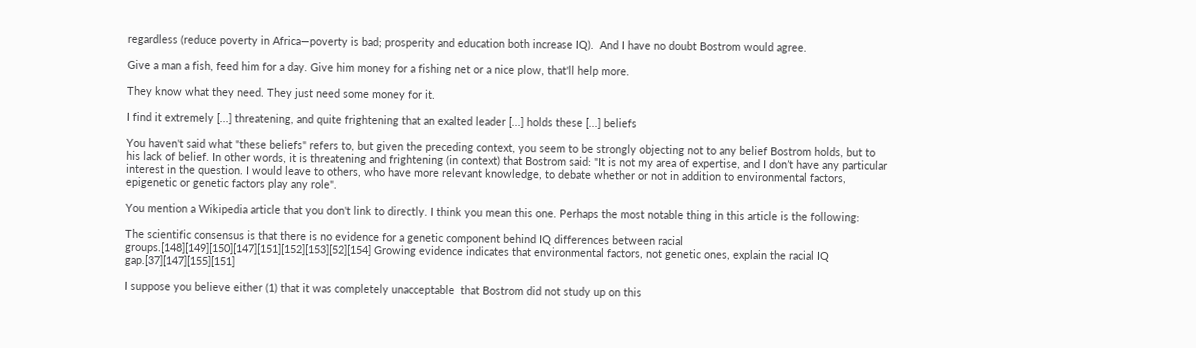regardless (reduce poverty in Africa—poverty is bad; prosperity and education both increase IQ).  And I have no doubt Bostrom would agree.

Give a man a fish, feed him for a day. Give him money for a fishing net or a nice plow, that'll help more.

They know what they need. They just need some money for it.

I find it extremely [...] threatening, and quite frightening that an exalted leader [...] holds these [...] beliefs

You haven't said what "these beliefs" refers to, but given the preceding context, you seem to be strongly objecting not to any belief Bostrom holds, but to his lack of belief. In other words, it is threatening and frightening (in context) that Bostrom said: "It is not my area of expertise, and I don’t have any particular interest in the question. I would leave to others, who have more relevant knowledge, to debate whether or not in addition to environmental factors, epigenetic or genetic factors play any role".

You mention a Wikipedia article that you don't link to directly. I think you mean this one. Perhaps the most notable thing in this article is the following:

The scientific consensus is that there is no evidence for a genetic component behind IQ differences between racial groups.[148][149][150][147][151][152][153][52][154] Growing evidence indicates that environmental factors, not genetic ones, explain the racial IQ gap.[37][147][155][151]

I suppose you believe either (1) that it was completely unacceptable  that Bostrom did not study up on this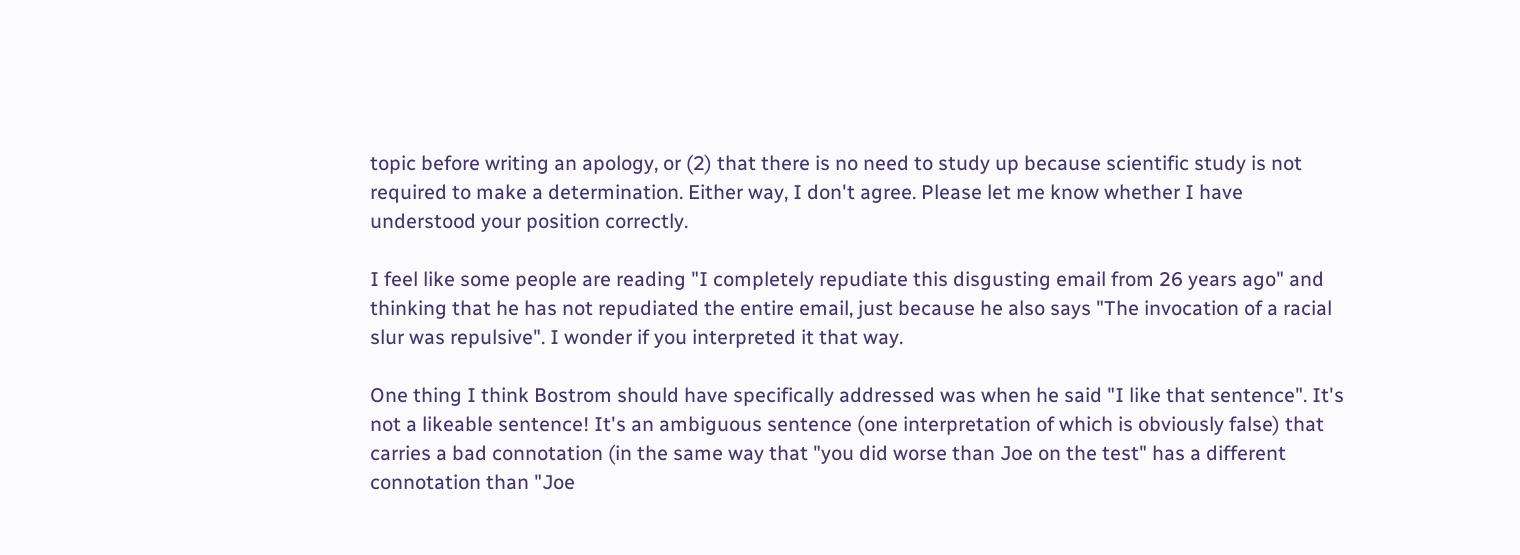topic before writing an apology, or (2) that there is no need to study up because scientific study is not required to make a determination. Either way, I don't agree. Please let me know whether I have understood your position correctly.

I feel like some people are reading "I completely repudiate this disgusting email from 26 years ago" and thinking that he has not repudiated the entire email, just because he also says "The invocation of a racial slur was repulsive". I wonder if you interpreted it that way.

One thing I think Bostrom should have specifically addressed was when he said "I like that sentence". It's not a likeable sentence! It's an ambiguous sentence (one interpretation of which is obviously false) that carries a bad connotation (in the same way that "you did worse than Joe on the test" has a different connotation than "Joe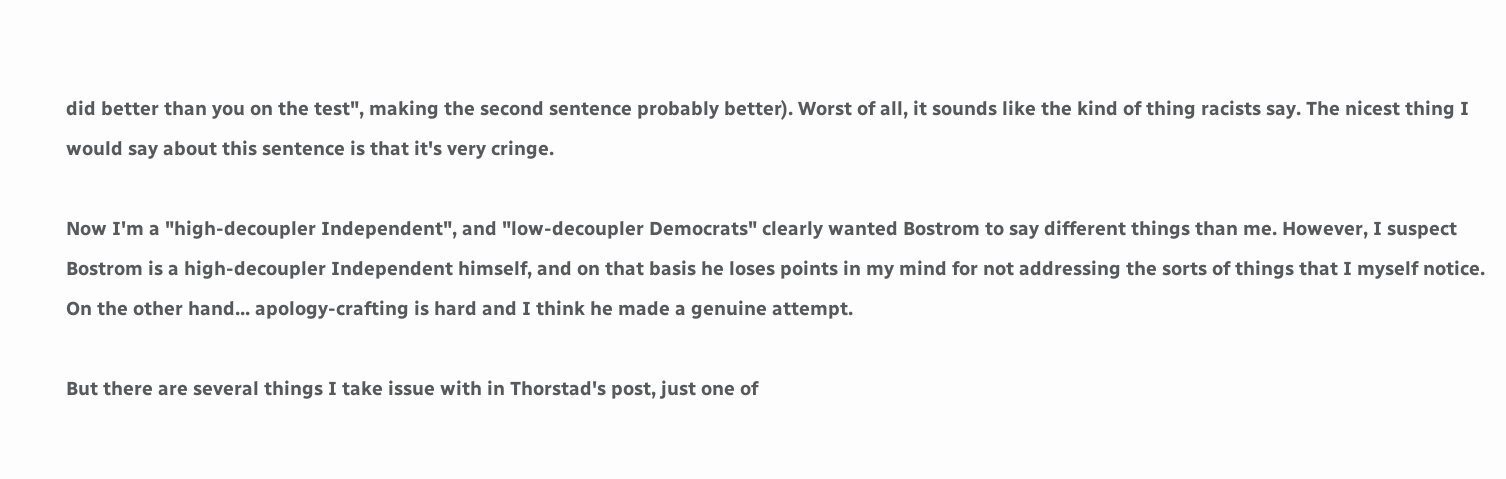did better than you on the test", making the second sentence probably better). Worst of all, it sounds like the kind of thing racists say. The nicest thing I would say about this sentence is that it's very cringe.

Now I'm a "high-decoupler Independent", and "low-decoupler Democrats" clearly wanted Bostrom to say different things than me. However, I suspect Bostrom is a high-decoupler Independent himself, and on that basis he loses points in my mind for not addressing the sorts of things that I myself notice. On the other hand... apology-crafting is hard and I think he made a genuine attempt.

But there are several things I take issue with in Thorstad's post, just one of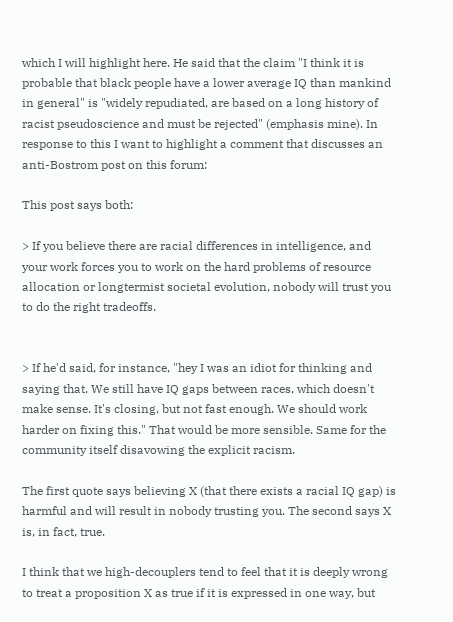which I will highlight here. He said that the claim "I think it is probable that black people have a lower average IQ than mankind in general" is "widely repudiated, are based on a long history of racist pseudoscience and must be rejected" (emphasis mine). In response to this I want to highlight a comment that discusses an anti-Bostrom post on this forum:

This post says both:

> If you believe there are racial differences in intelligence, and your work forces you to work on the hard problems of resource allocation or longtermist societal evolution, nobody will trust you to do the right tradeoffs.


> If he'd said, for instance, "hey I was an idiot for thinking and saying that. We still have IQ gaps between races, which doesn't make sense. It's closing, but not fast enough. We should work harder on fixing this." That would be more sensible. Same for the community itself disavowing the explicit racism.

The first quote says believing X (that there exists a racial IQ gap) is harmful and will result in nobody trusting you. The second says X is, in fact, true.

I think that we high-decouplers tend to feel that it is deeply wrong to treat a proposition X as true if it is expressed in one way, but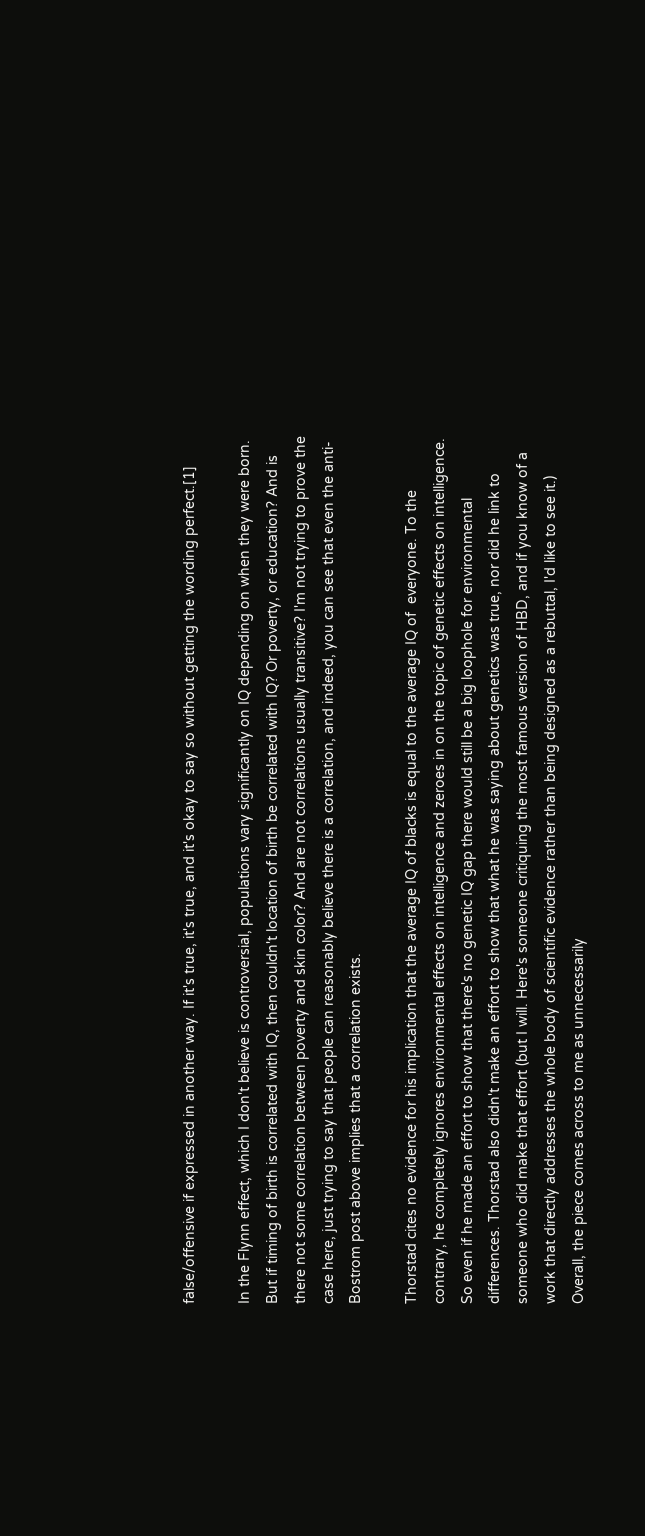false/offensive if expressed in another way. If it's true, it's true, and it's okay to say so without getting the wording perfect.[1]

In the Flynn effect, which I don't believe is controversial, populations vary significantly on IQ depending on when they were born. But if timing of birth is correlated with IQ, then couldn't location of birth be correlated with IQ? Or poverty, or education? And is there not some correlation between poverty and skin color? And are not correlations usually transitive? I'm not trying to prove the case here, just trying to say that people can reasonably believe there is a correlation, and indeed, you can see that even the anti-Bostrom post above implies that a correlation exists.

Thorstad cites no evidence for his implication that the average IQ of blacks is equal to the average IQ of  everyone. To the contrary, he completely ignores environmental effects on intelligence and zeroes in on the topic of genetic effects on intelligence. So even if he made an effort to show that there's no genetic IQ gap there would still be a big loophole for environmental differences. Thorstad also didn't make an effort to show that what he was saying about genetics was true, nor did he link to someone who did make that effort (but I will. Here's someone critiquing the most famous version of HBD, and if you know of a work that directly addresses the whole body of scientific evidence rather than being designed as a rebuttal, I'd like to see it.) Overall, the piece comes across to me as unnecessarily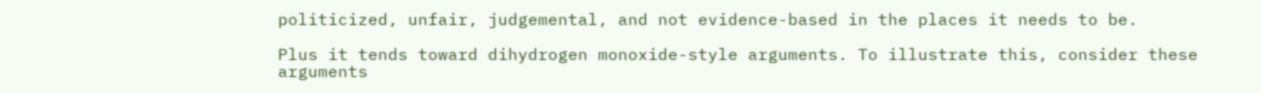politicized, unfair, judgemental, and not evidence-based in the places it needs to be.

Plus it tends toward dihydrogen monoxide-style arguments. To illustrate this, consider these arguments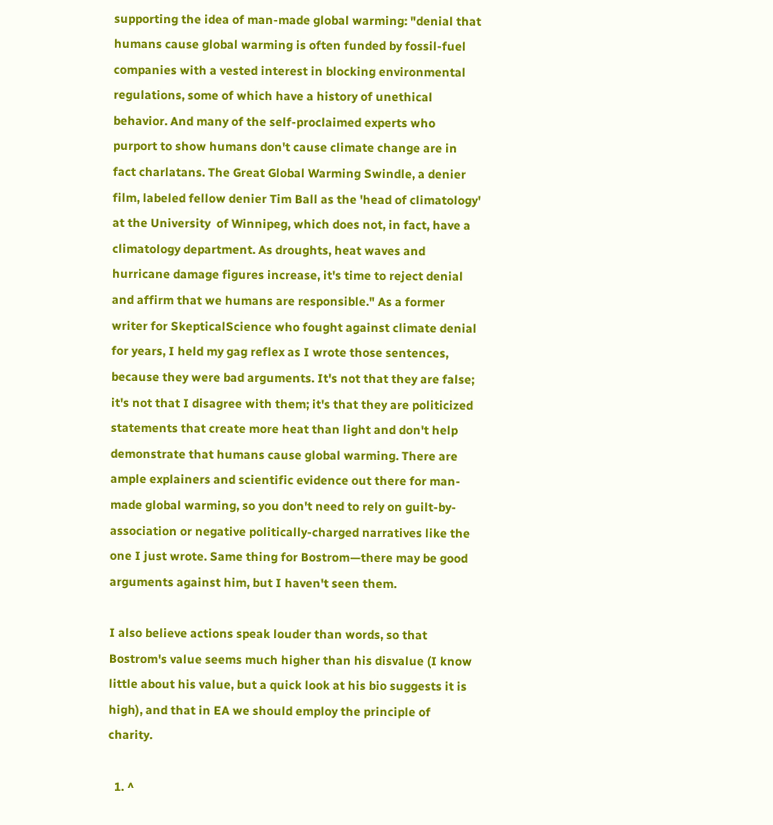supporting the idea of man-made global warming: "denial that humans cause global warming is often funded by fossil-fuel companies with a vested interest in blocking environmental regulations, some of which have a history of unethical behavior. And many of the self-proclaimed experts who purport to show humans don't cause climate change are in fact charlatans. The Great Global Warming Swindle, a denier film, labeled fellow denier Tim Ball as the 'head of climatology' at the University  of Winnipeg, which does not, in fact, have a climatology department. As droughts, heat waves and hurricane damage figures increase, it's time to reject denial and affirm that we humans are responsible." As a former writer for SkepticalScience who fought against climate denial for years, I held my gag reflex as I wrote those sentences, because they were bad arguments. It's not that they are false; it's not that I disagree with them; it's that they are politicized statements that create more heat than light and don't help demonstrate that humans cause global warming. There are ample explainers and scientific evidence out there for man-made global warming, so you don't need to rely on guilt-by-association or negative politically-charged narratives like the one I just wrote. Same thing for Bostrom—there may be good arguments against him, but I haven't seen them.

I also believe actions speak louder than words, so that Bostrom's value seems much higher than his disvalue (I know little about his value, but a quick look at his bio suggests it is high), and that in EA we should employ the principle of charity.

  1. ^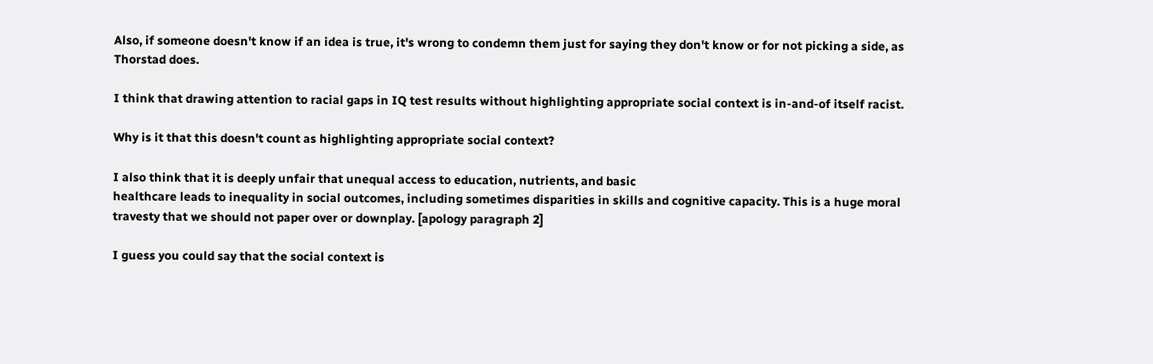Also, if someone doesn't know if an idea is true, it's wrong to condemn them just for saying they don't know or for not picking a side, as Thorstad does.

I think that drawing attention to racial gaps in IQ test results without highlighting appropriate social context is in-and-of itself racist.

Why is it that this doesn't count as highlighting appropriate social context?

I also think that it is deeply unfair that unequal access to education, nutrients, and basic
healthcare leads to inequality in social outcomes, including sometimes disparities in skills and cognitive capacity. This is a huge moral travesty that we should not paper over or downplay. [apology paragraph 2]

I guess you could say that the social context is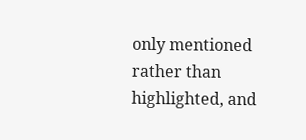only mentioned rather than highlighted, and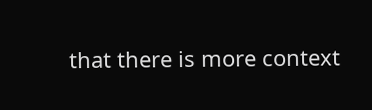that there is more context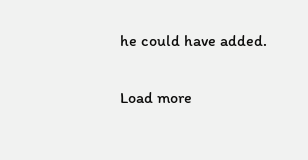he could have added.

Load more